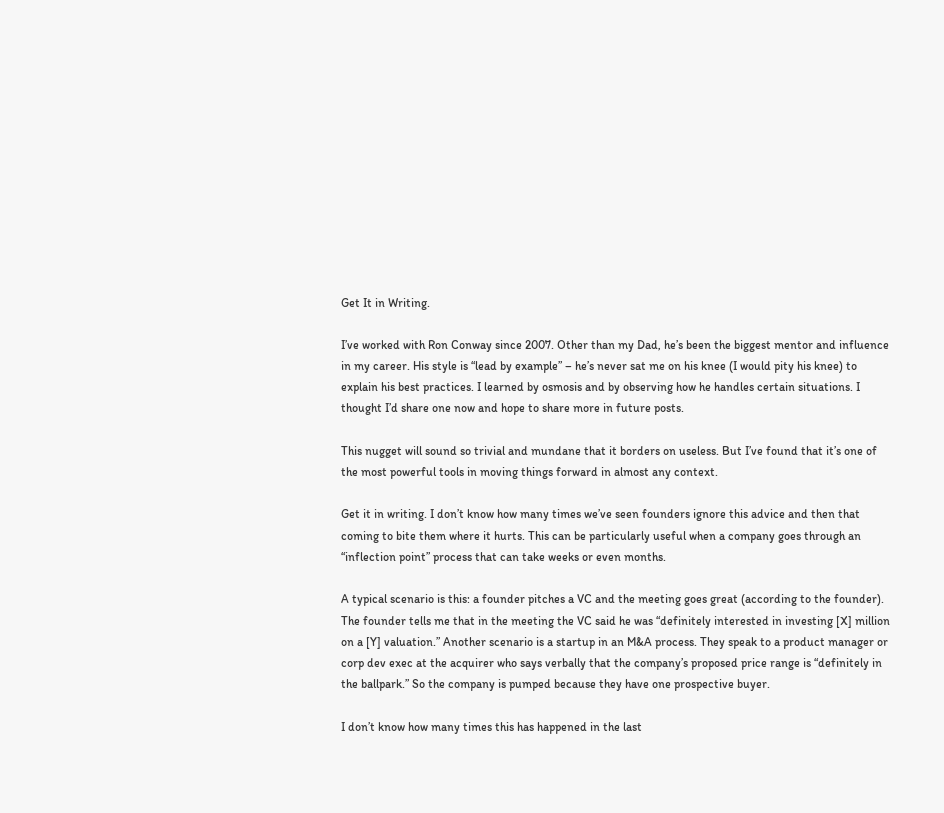Get It in Writing.

I’ve worked with Ron Conway since 2007. Other than my Dad, he’s been the biggest mentor and influence in my career. His style is “lead by example” – he’s never sat me on his knee (I would pity his knee) to explain his best practices. I learned by osmosis and by observing how he handles certain situations. I thought I’d share one now and hope to share more in future posts.

This nugget will sound so trivial and mundane that it borders on useless. But I’ve found that it’s one of the most powerful tools in moving things forward in almost any context.

Get it in writing. I don’t know how many times we’ve seen founders ignore this advice and then that coming to bite them where it hurts. This can be particularly useful when a company goes through an “inflection point” process that can take weeks or even months.

A typical scenario is this: a founder pitches a VC and the meeting goes great (according to the founder). The founder tells me that in the meeting the VC said he was “definitely interested in investing [X] million on a [Y] valuation.” Another scenario is a startup in an M&A process. They speak to a product manager or corp dev exec at the acquirer who says verbally that the company’s proposed price range is “definitely in the ballpark.” So the company is pumped because they have one prospective buyer.

I don’t know how many times this has happened in the last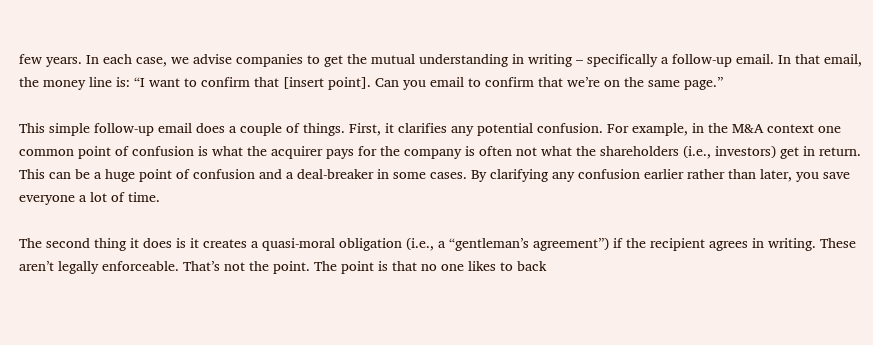few years. In each case, we advise companies to get the mutual understanding in writing – specifically a follow-up email. In that email, the money line is: “I want to confirm that [insert point]. Can you email to confirm that we’re on the same page.”

This simple follow-up email does a couple of things. First, it clarifies any potential confusion. For example, in the M&A context one common point of confusion is what the acquirer pays for the company is often not what the shareholders (i.e., investors) get in return. This can be a huge point of confusion and a deal-breaker in some cases. By clarifying any confusion earlier rather than later, you save everyone a lot of time.

The second thing it does is it creates a quasi-moral obligation (i.e., a “gentleman’s agreement”) if the recipient agrees in writing. These aren’t legally enforceable. That’s not the point. The point is that no one likes to back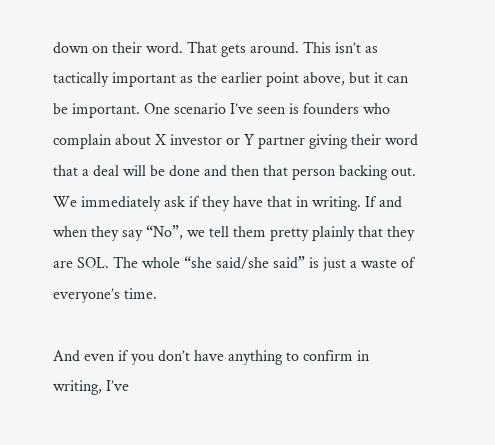down on their word. That gets around. This isn’t as tactically important as the earlier point above, but it can be important. One scenario I’ve seen is founders who complain about X investor or Y partner giving their word that a deal will be done and then that person backing out. We immediately ask if they have that in writing. If and when they say “No”, we tell them pretty plainly that they are SOL. The whole “she said/she said” is just a waste of everyone’s time.

And even if you don’t have anything to confirm in writing, I’ve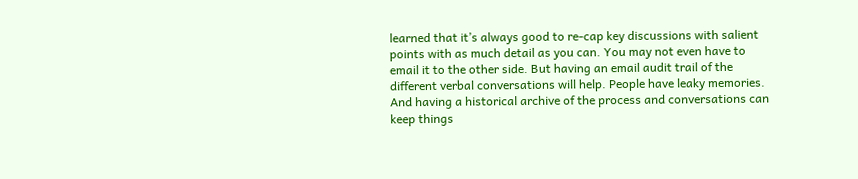learned that it’s always good to re-cap key discussions with salient points with as much detail as you can. You may not even have to email it to the other side. But having an email audit trail of the different verbal conversations will help. People have leaky memories. And having a historical archive of the process and conversations can keep things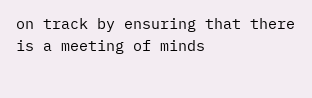on track by ensuring that there is a meeting of minds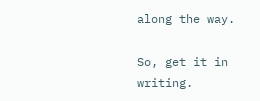along the way.

So, get it in writing.